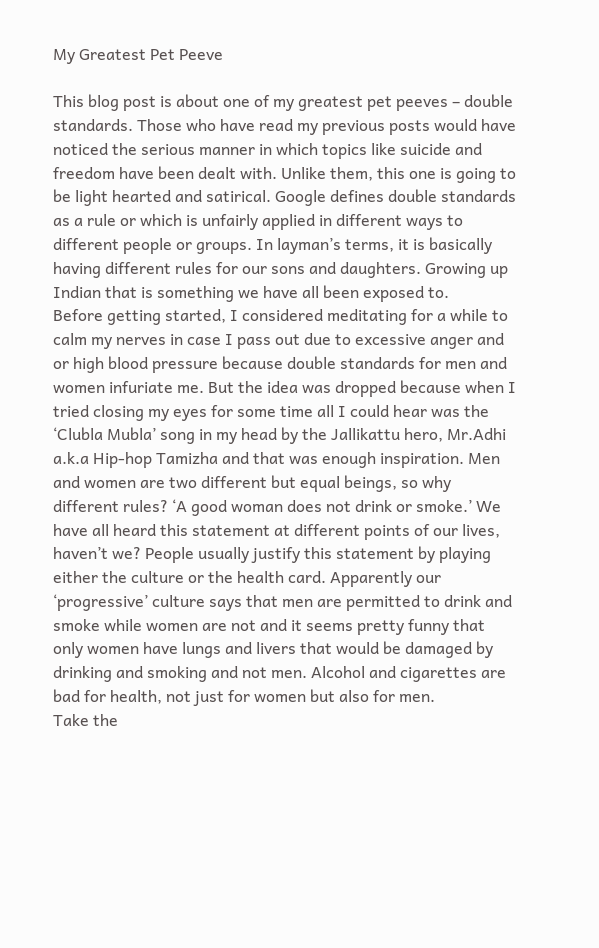My Greatest Pet Peeve

This blog post is about one of my greatest pet peeves – double standards. Those who have read my previous posts would have noticed the serious manner in which topics like suicide and freedom have been dealt with. Unlike them, this one is going to be light hearted and satirical. Google defines double standards as a rule or which is unfairly applied in different ways to different people or groups. In layman’s terms, it is basically having different rules for our sons and daughters. Growing up Indian that is something we have all been exposed to.
Before getting started, I considered meditating for a while to calm my nerves in case I pass out due to excessive anger and or high blood pressure because double standards for men and women infuriate me. But the idea was dropped because when I tried closing my eyes for some time all I could hear was the ‘Clubla Mubla’ song in my head by the Jallikattu hero, Mr.Adhi a.k.a Hip-hop Tamizha and that was enough inspiration. Men and women are two different but equal beings, so why different rules? ‘A good woman does not drink or smoke.’ We have all heard this statement at different points of our lives, haven’t we? People usually justify this statement by playing either the culture or the health card. Apparently our ‘progressive’ culture says that men are permitted to drink and smoke while women are not and it seems pretty funny that only women have lungs and livers that would be damaged by drinking and smoking and not men. Alcohol and cigarettes are bad for health, not just for women but also for men.
Take the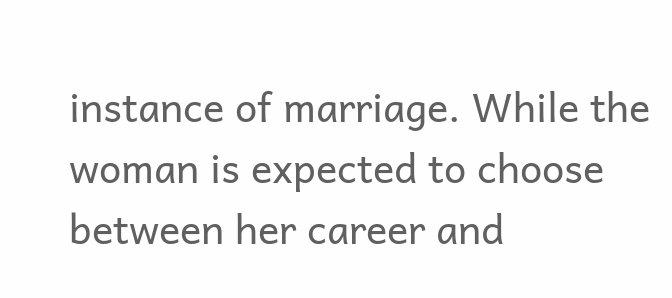instance of marriage. While the woman is expected to choose between her career and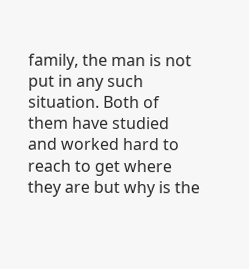family, the man is not put in any such situation. Both of them have studied and worked hard to reach to get where they are but why is the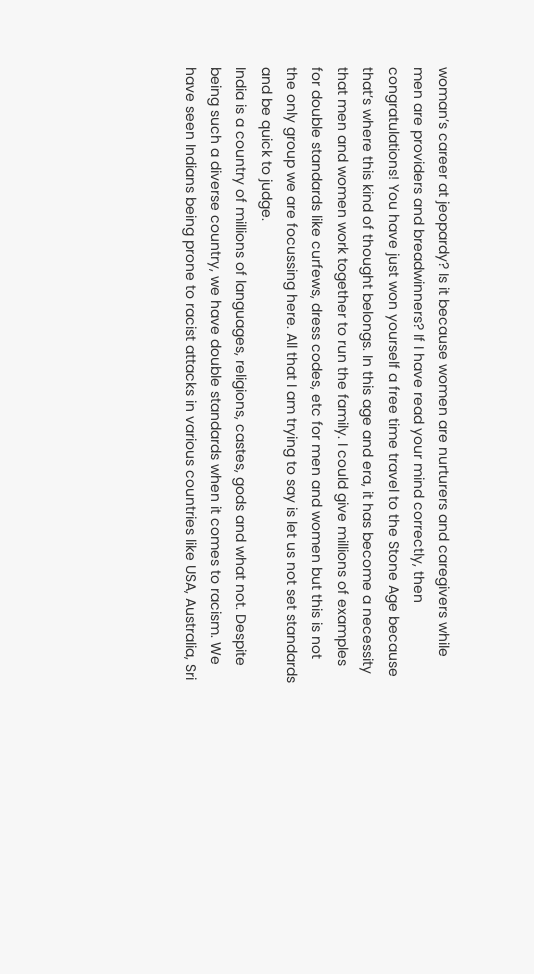woman’s career at jeopardy? Is it because women are nurturers and caregivers while men are providers and breadwinners? If I have read your mind correctly, then congratulations! You have just won yourself a free time travel to the Stone Age because that’s where this kind of thought belongs. In this age and era, it has become a necessity that men and women work together to run the family. I could give millions of examples for double standards like curfews, dress codes, etc for men and women but this is not the only group we are focussing here. All that I am trying to say is let us not set standards and be quick to judge.
India is a country of millions of languages, religions, castes, gods and what not. Despite being such a diverse country, we have double standards when it comes to racism. We have seen Indians being prone to racist attacks in various countries like USA, Australia, Sri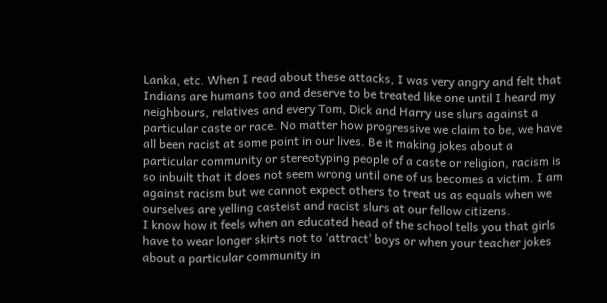Lanka, etc. When I read about these attacks, I was very angry and felt that Indians are humans too and deserve to be treated like one until I heard my neighbours, relatives and every Tom, Dick and Harry use slurs against a particular caste or race. No matter how progressive we claim to be, we have all been racist at some point in our lives. Be it making jokes about a particular community or stereotyping people of a caste or religion, racism is so inbuilt that it does not seem wrong until one of us becomes a victim. I am against racism but we cannot expect others to treat us as equals when we ourselves are yelling casteist and racist slurs at our fellow citizens.
I know how it feels when an educated head of the school tells you that girls have to wear longer skirts not to ‘attract’ boys or when your teacher jokes about a particular community in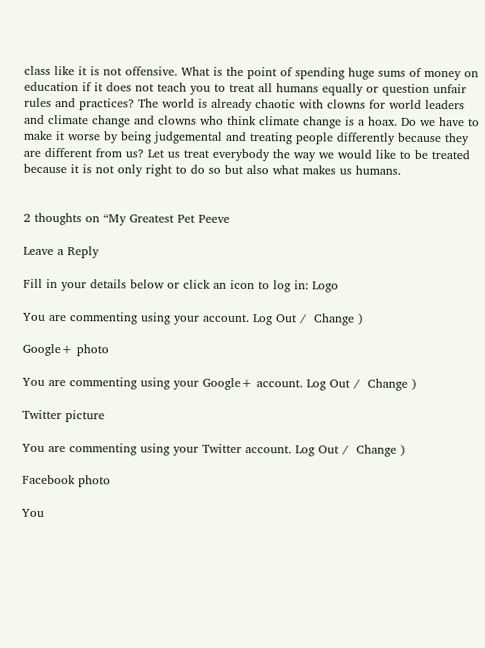class like it is not offensive. What is the point of spending huge sums of money on education if it does not teach you to treat all humans equally or question unfair rules and practices? The world is already chaotic with clowns for world leaders and climate change and clowns who think climate change is a hoax. Do we have to make it worse by being judgemental and treating people differently because they are different from us? Let us treat everybody the way we would like to be treated because it is not only right to do so but also what makes us humans.


2 thoughts on “My Greatest Pet Peeve

Leave a Reply

Fill in your details below or click an icon to log in: Logo

You are commenting using your account. Log Out /  Change )

Google+ photo

You are commenting using your Google+ account. Log Out /  Change )

Twitter picture

You are commenting using your Twitter account. Log Out /  Change )

Facebook photo

You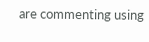are commenting using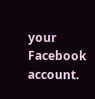your Facebook account.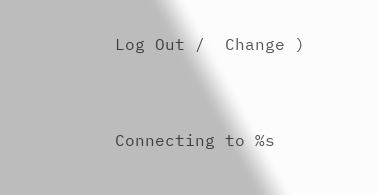Log Out /  Change )


Connecting to %s